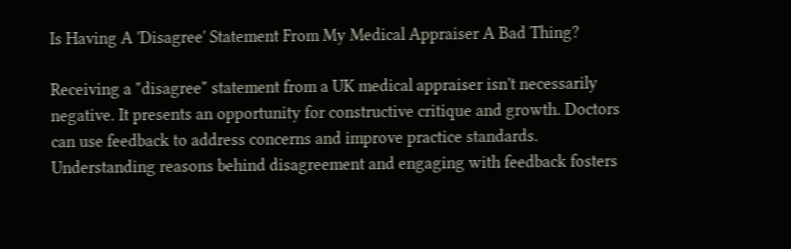Is Having A 'Disagree' Statement From My Medical Appraiser A Bad Thing?

Receiving a "disagree" statement from a UK medical appraiser isn't necessarily negative. It presents an opportunity for constructive critique and growth. Doctors can use feedback to address concerns and improve practice standards. Understanding reasons behind disagreement and engaging with feedback fosters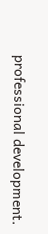professional development.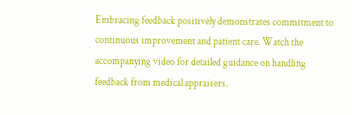Embracing feedback positively demonstrates commitment to continuous improvement and patient care. Watch the accompanying video for detailed guidance on handling feedback from medical appraisers.